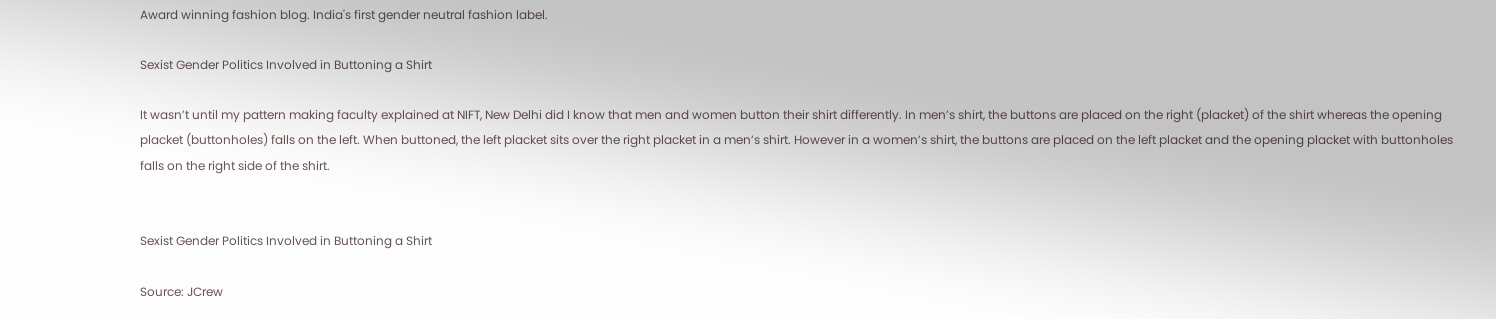Award winning fashion blog. India's first gender neutral fashion label.

Sexist Gender Politics Involved in Buttoning a Shirt

It wasn’t until my pattern making faculty explained at NIFT, New Delhi did I know that men and women button their shirt differently. In men’s shirt, the buttons are placed on the right (placket) of the shirt whereas the opening placket (buttonholes) falls on the left. When buttoned, the left placket sits over the right placket in a men’s shirt. However in a women’s shirt, the buttons are placed on the left placket and the opening placket with buttonholes falls on the right side of the shirt.


Sexist Gender Politics Involved in Buttoning a Shirt

Source: JCrew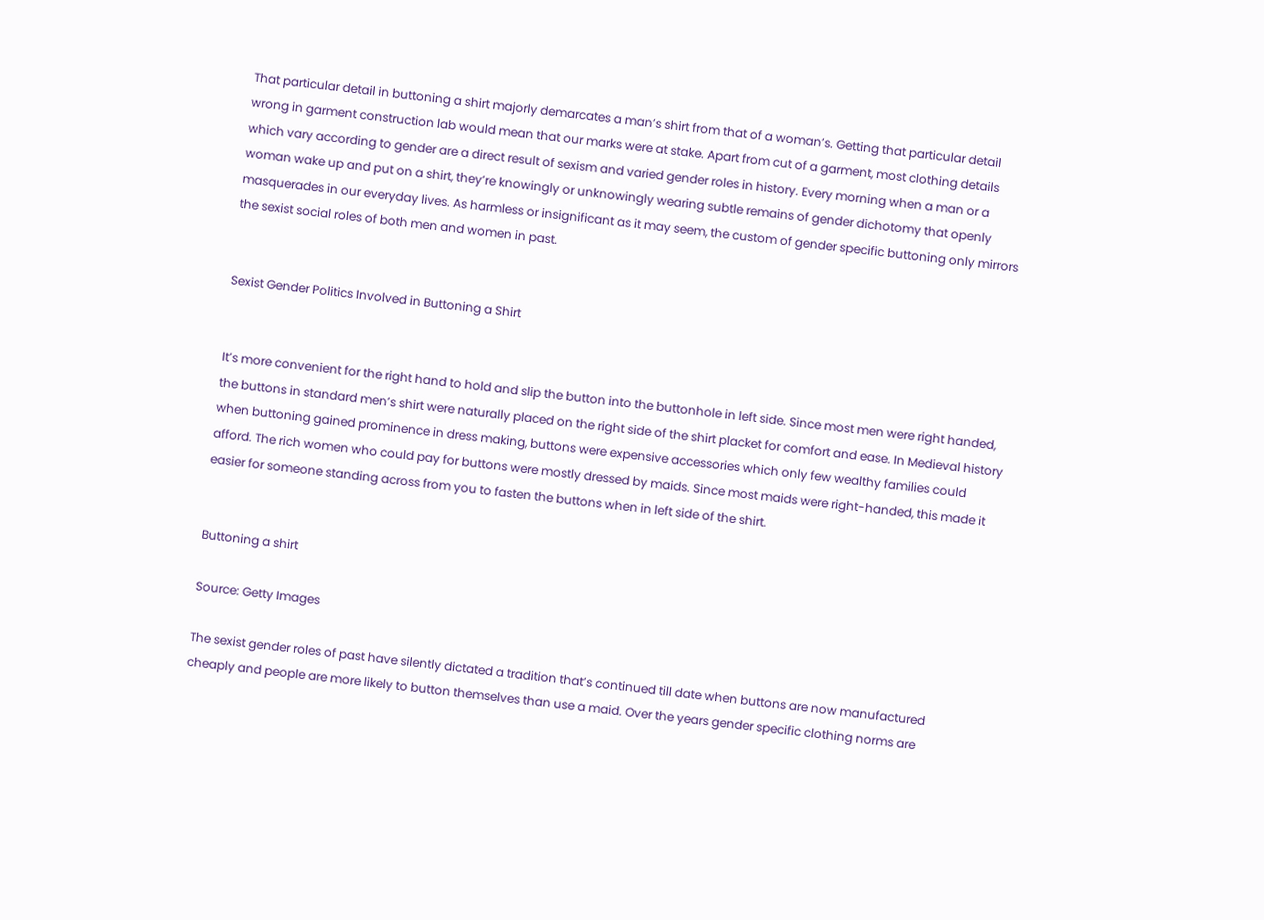That particular detail in buttoning a shirt majorly demarcates a man’s shirt from that of a woman’s. Getting that particular detail wrong in garment construction lab would mean that our marks were at stake. Apart from cut of a garment, most clothing details which vary according to gender are a direct result of sexism and varied gender roles in history. Every morning when a man or a woman wake up and put on a shirt, they’re knowingly or unknowingly wearing subtle remains of gender dichotomy that openly masquerades in our everyday lives. As harmless or insignificant as it may seem, the custom of gender specific buttoning only mirrors the sexist social roles of both men and women in past.


Sexist Gender Politics Involved in Buttoning a Shirt


It’s more convenient for the right hand to hold and slip the button into the buttonhole in left side. Since most men were right handed, the buttons in standard men’s shirt were naturally placed on the right side of the shirt placket for comfort and ease. In Medieval history when buttoning gained prominence in dress making, buttons were expensive accessories which only few wealthy families could afford. The rich women who could pay for buttons were mostly dressed by maids. Since most maids were right-handed, this made it easier for someone standing across from you to fasten the buttons when in left side of the shirt.


Buttoning a shirt

Source: Getty Images

The sexist gender roles of past have silently dictated a tradition that’s continued till date when buttons are now manufactured cheaply and people are more likely to button themselves than use a maid. Over the years gender specific clothing norms are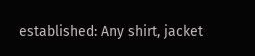established: Any shirt, jacket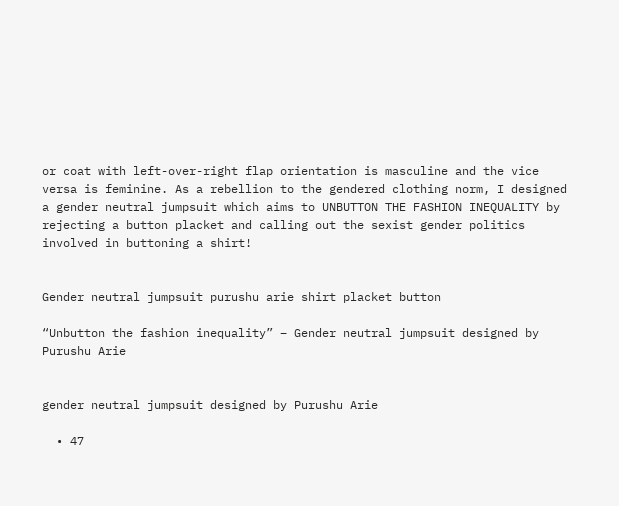or coat with left-over-right flap orientation is masculine and the vice versa is feminine. As a rebellion to the gendered clothing norm, I designed a gender neutral jumpsuit which aims to UNBUTTON THE FASHION INEQUALITY by rejecting a button placket and calling out the sexist gender politics involved in buttoning a shirt!


Gender neutral jumpsuit purushu arie shirt placket button

“Unbutton the fashion inequality” – Gender neutral jumpsuit designed by Purushu Arie


gender neutral jumpsuit designed by Purushu Arie

  • 47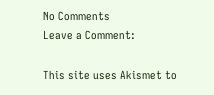No Comments
Leave a Comment:

This site uses Akismet to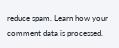reduce spam. Learn how your comment data is processed.